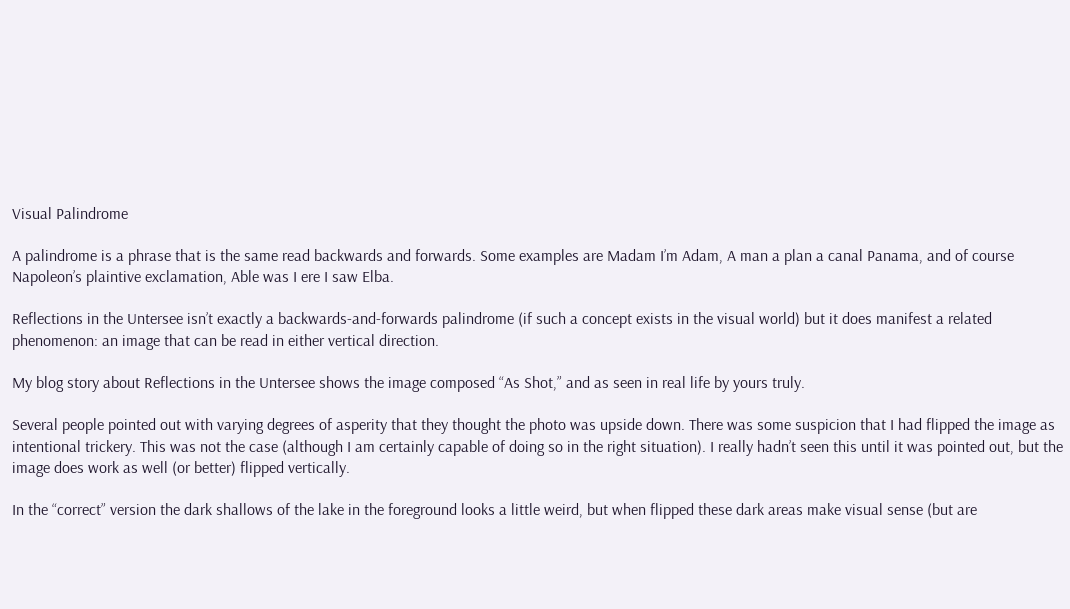Visual Palindrome

A palindrome is a phrase that is the same read backwards and forwards. Some examples are Madam I’m Adam, A man a plan a canal Panama, and of course Napoleon’s plaintive exclamation, Able was I ere I saw Elba.

Reflections in the Untersee isn’t exactly a backwards-and-forwards palindrome (if such a concept exists in the visual world) but it does manifest a related phenomenon: an image that can be read in either vertical direction.

My blog story about Reflections in the Untersee shows the image composed “As Shot,” and as seen in real life by yours truly.

Several people pointed out with varying degrees of asperity that they thought the photo was upside down. There was some suspicion that I had flipped the image as intentional trickery. This was not the case (although I am certainly capable of doing so in the right situation). I really hadn’t seen this until it was pointed out, but the image does work as well (or better) flipped vertically.

In the “correct” version the dark shallows of the lake in the foreground looks a little weird, but when flipped these dark areas make visual sense (but are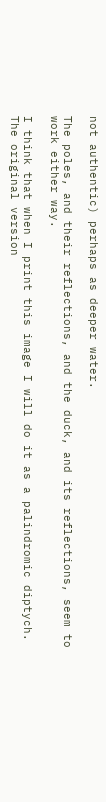not authentic) perhaps as deeper water.

The poles, and their reflections, and the duck, and its reflections, seem to work either way.

I think that when I print this image I will do it as a palindromic diptych. The original version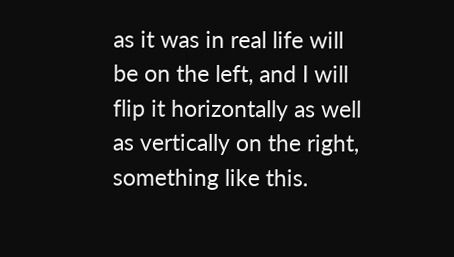as it was in real life will be on the left, and I will flip it horizontally as well as vertically on the right, something like this.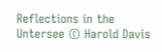Reflections in the Untersee © Harold Davis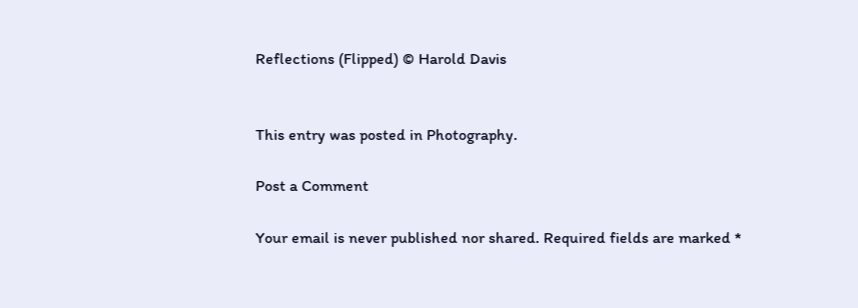Reflections (Flipped) © Harold Davis


This entry was posted in Photography.

Post a Comment

Your email is never published nor shared. Required fields are marked *